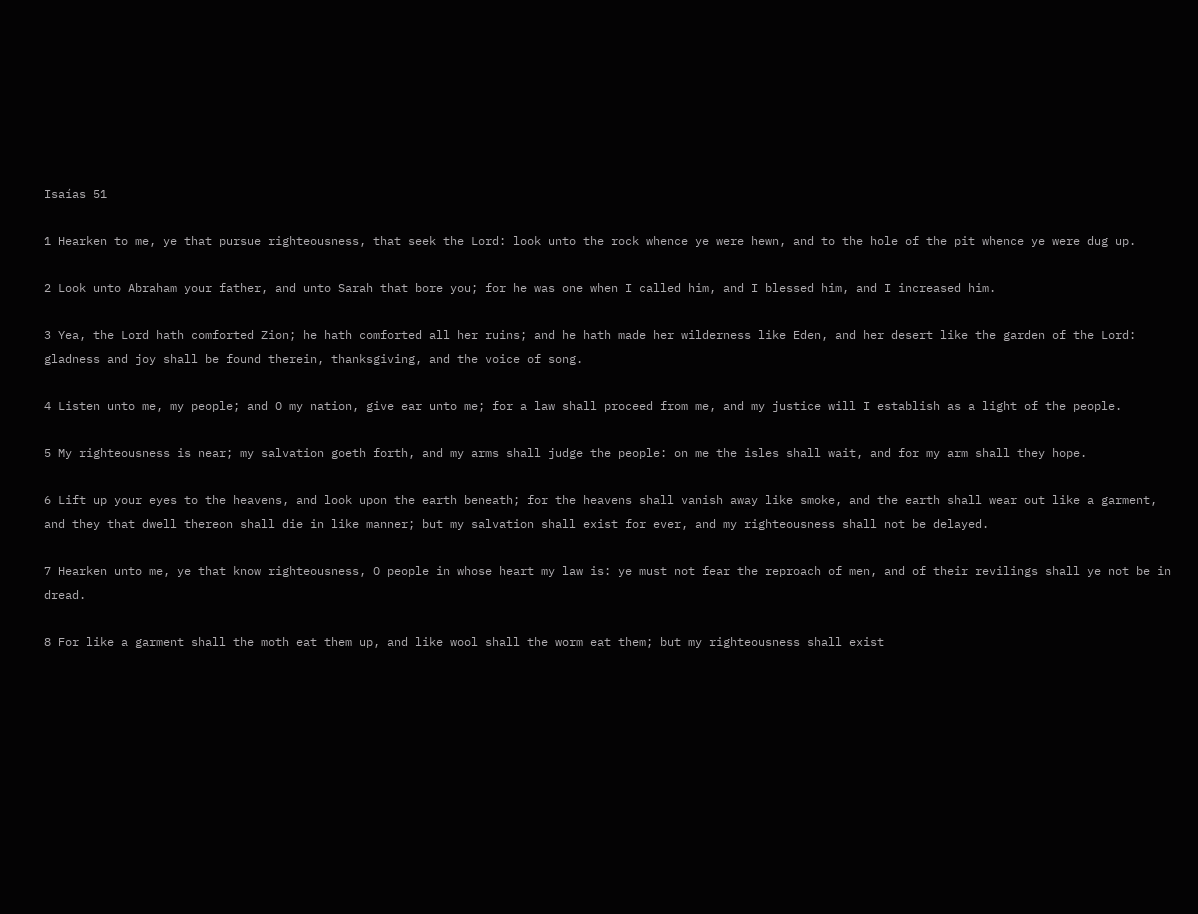Isaías 51

1 Hearken to me, ye that pursue righteousness, that seek the Lord: look unto the rock whence ye were hewn, and to the hole of the pit whence ye were dug up.

2 Look unto Abraham your father, and unto Sarah that bore you; for he was one when I called him, and I blessed him, and I increased him.

3 Yea, the Lord hath comforted Zion; he hath comforted all her ruins; and he hath made her wilderness like Eden, and her desert like the garden of the Lord: gladness and joy shall be found therein, thanksgiving, and the voice of song.

4 Listen unto me, my people; and O my nation, give ear unto me; for a law shall proceed from me, and my justice will I establish as a light of the people.

5 My righteousness is near; my salvation goeth forth, and my arms shall judge the people: on me the isles shall wait, and for my arm shall they hope.

6 Lift up your eyes to the heavens, and look upon the earth beneath; for the heavens shall vanish away like smoke, and the earth shall wear out like a garment, and they that dwell thereon shall die in like manner; but my salvation shall exist for ever, and my righteousness shall not be delayed.

7 Hearken unto me, ye that know righteousness, O people in whose heart my law is: ye must not fear the reproach of men, and of their revilings shall ye not be in dread.

8 For like a garment shall the moth eat them up, and like wool shall the worm eat them; but my righteousness shall exist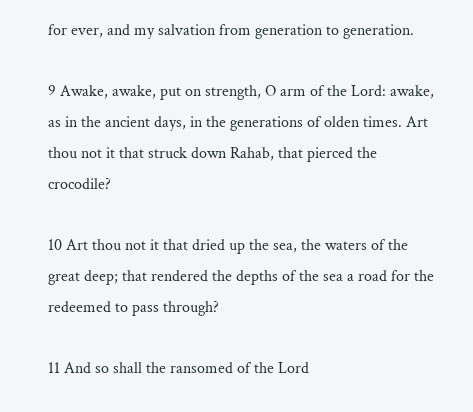for ever, and my salvation from generation to generation.

9 Awake, awake, put on strength, O arm of the Lord: awake, as in the ancient days, in the generations of olden times. Art thou not it that struck down Rahab, that pierced the crocodile?

10 Art thou not it that dried up the sea, the waters of the great deep; that rendered the depths of the sea a road for the redeemed to pass through?

11 And so shall the ransomed of the Lord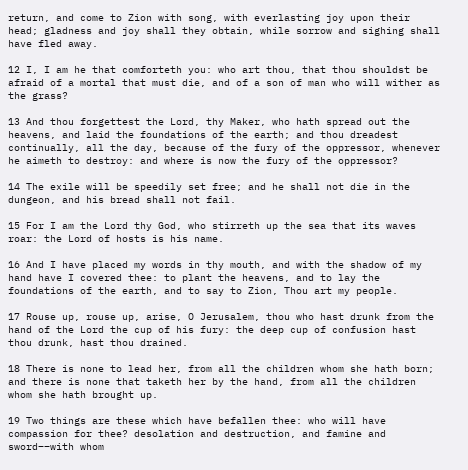return, and come to Zion with song, with everlasting joy upon their head; gladness and joy shall they obtain, while sorrow and sighing shall have fled away.

12 I, I am he that comforteth you: who art thou, that thou shouldst be afraid of a mortal that must die, and of a son of man who will wither as the grass?

13 And thou forgettest the Lord, thy Maker, who hath spread out the heavens, and laid the foundations of the earth; and thou dreadest continually, all the day, because of the fury of the oppressor, whenever he aimeth to destroy: and where is now the fury of the oppressor?

14 The exile will be speedily set free; and he shall not die in the dungeon, and his bread shall not fail.

15 For I am the Lord thy God, who stirreth up the sea that its waves roar: the Lord of hosts is his name.

16 And I have placed my words in thy mouth, and with the shadow of my hand have I covered thee: to plant the heavens, and to lay the foundations of the earth, and to say to Zion, Thou art my people.

17 Rouse up, rouse up, arise, O Jerusalem, thou who hast drunk from the hand of the Lord the cup of his fury: the deep cup of confusion hast thou drunk, hast thou drained.

18 There is none to lead her, from all the children whom she hath born; and there is none that taketh her by the hand, from all the children whom she hath brought up.

19 Two things are these which have befallen thee: who will have compassion for thee? desolation and destruction, and famine and sword––with whom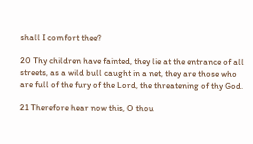shall I comfort thee?

20 Thy children have fainted, they lie at the entrance of all streets, as a wild bull caught in a net, they are those who are full of the fury of the Lord, the threatening of thy God.

21 Therefore hear now this, O thou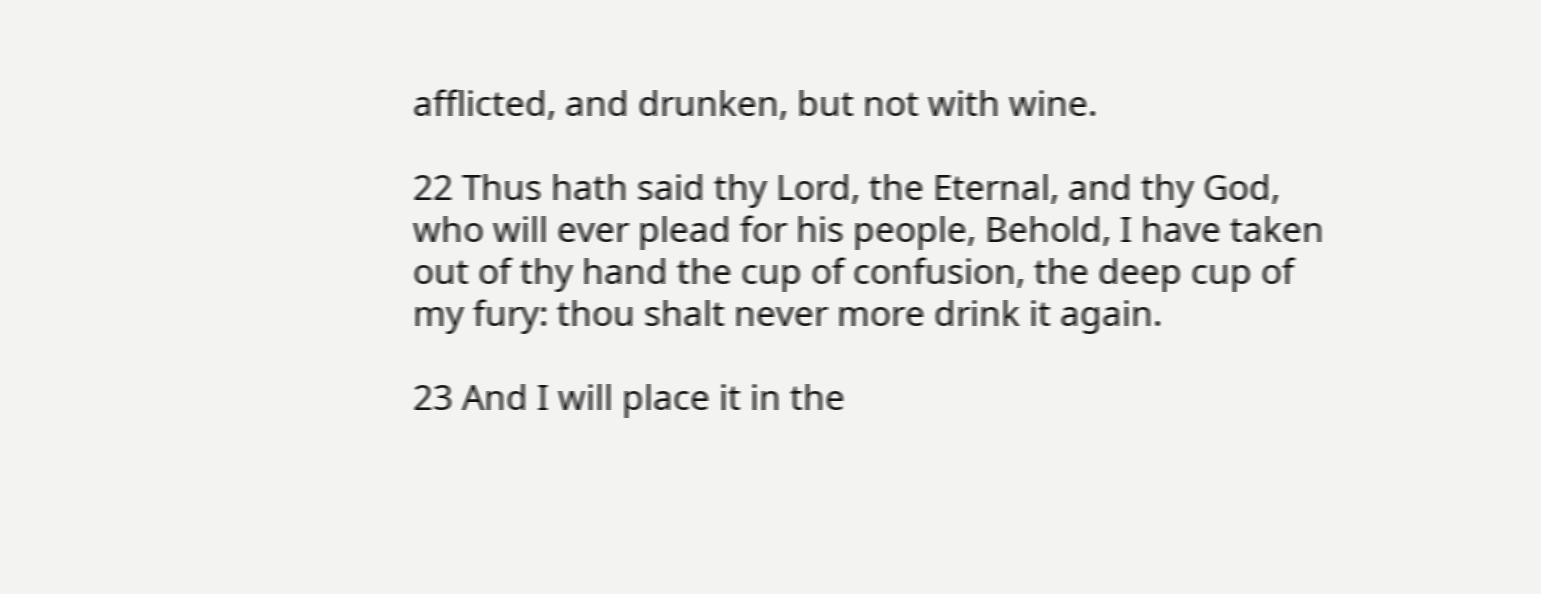afflicted, and drunken, but not with wine.

22 Thus hath said thy Lord, the Eternal, and thy God, who will ever plead for his people, Behold, I have taken out of thy hand the cup of confusion, the deep cup of my fury: thou shalt never more drink it again.

23 And I will place it in the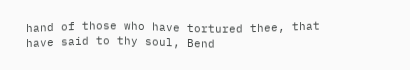hand of those who have tortured thee, that have said to thy soul, Bend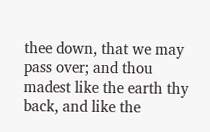thee down, that we may pass over; and thou madest like the earth thy back, and like the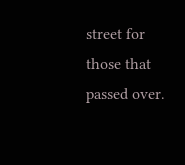street for those that passed over.